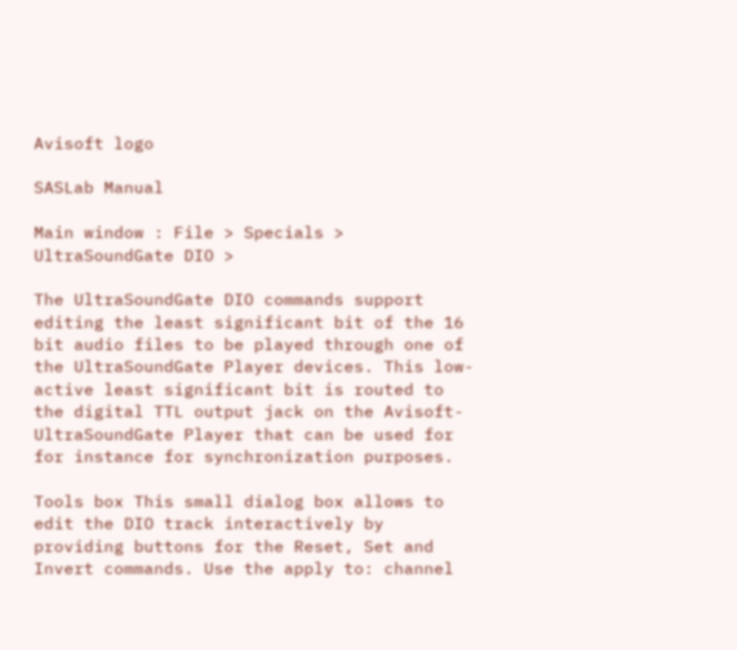Avisoft logo

SASLab Manual

Main window : File > Specials > UltraSoundGate DIO >

The UltraSoundGate DIO commands support editing the least significant bit of the 16 bit audio files to be played through one of the UltraSoundGate Player devices. This low-active least significant bit is routed to the digital TTL output jack on the Avisoft-UltraSoundGate Player that can be used for for instance for synchronization purposes.

Tools box This small dialog box allows to edit the DIO track interactively by providing buttons for the Reset, Set and Invert commands. Use the apply to: channel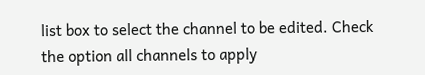list box to select the channel to be edited. Check the option all channels to apply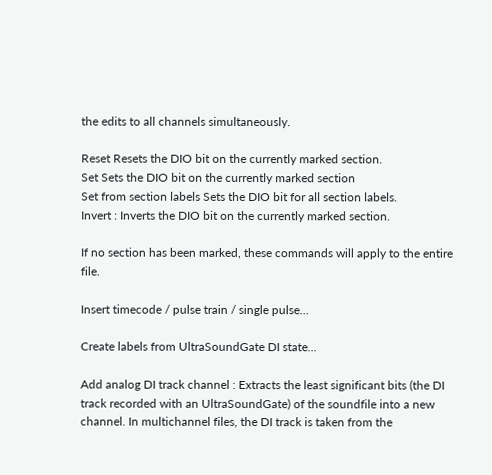the edits to all channels simultaneously.

Reset Resets the DIO bit on the currently marked section.
Set Sets the DIO bit on the currently marked section
Set from section labels Sets the DIO bit for all section labels.
Invert : Inverts the DIO bit on the currently marked section.

If no section has been marked, these commands will apply to the entire file.

Insert timecode / pulse train / single pulse...

Create labels from UltraSoundGate DI state...

Add analog DI track channel : Extracts the least significant bits (the DI track recorded with an UltraSoundGate) of the soundfile into a new channel. In multichannel files, the DI track is taken from the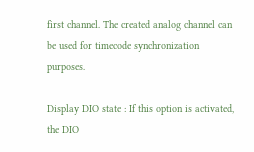first channel. The created analog channel can be used for timecode synchronization purposes.

Display DIO state : If this option is activated, the DIO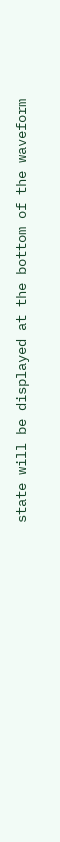state will be displayed at the bottom of the waveform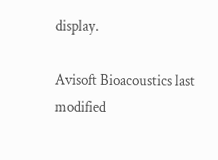display.

Avisoft Bioacoustics last modified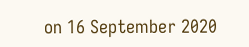on 16 September 2020